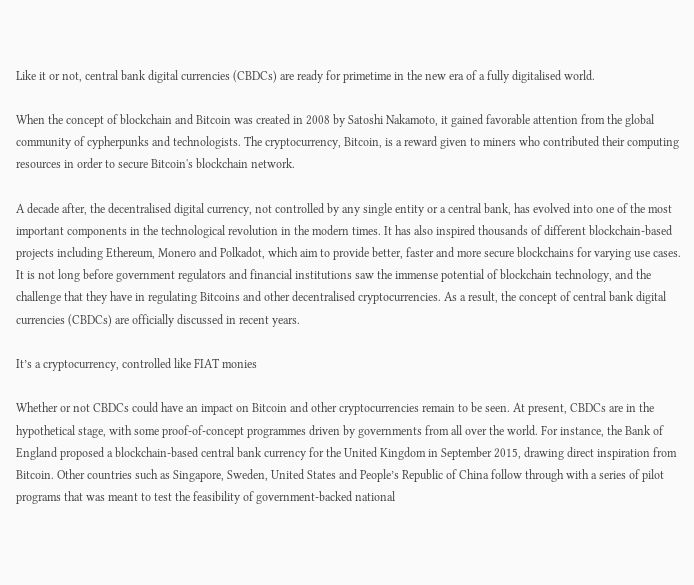Like it or not, central bank digital currencies (CBDCs) are ready for primetime in the new era of a fully digitalised world.

When the concept of blockchain and Bitcoin was created in 2008 by Satoshi Nakamoto, it gained favorable attention from the global community of cypherpunks and technologists. The cryptocurrency, Bitcoin, is a reward given to miners who contributed their computing resources in order to secure Bitcoin's blockchain network.

A decade after, the decentralised digital currency, not controlled by any single entity or a central bank, has evolved into one of the most important components in the technological revolution in the modern times. It has also inspired thousands of different blockchain-based projects including Ethereum, Monero and Polkadot, which aim to provide better, faster and more secure blockchains for varying use cases. It is not long before government regulators and financial institutions saw the immense potential of blockchain technology, and the challenge that they have in regulating Bitcoins and other decentralised cryptocurrencies. As a result, the concept of central bank digital currencies (CBDCs) are officially discussed in recent years.

It’s a cryptocurrency, controlled like FIAT monies

Whether or not CBDCs could have an impact on Bitcoin and other cryptocurrencies remain to be seen. At present, CBDCs are in the hypothetical stage, with some proof-of-concept programmes driven by governments from all over the world. For instance, the Bank of England proposed a blockchain-based central bank currency for the United Kingdom in September 2015, drawing direct inspiration from Bitcoin. Other countries such as Singapore, Sweden, United States and People’s Republic of China follow through with a series of pilot programs that was meant to test the feasibility of government-backed national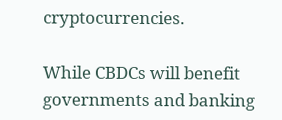cryptocurrencies.

While CBDCs will benefit governments and banking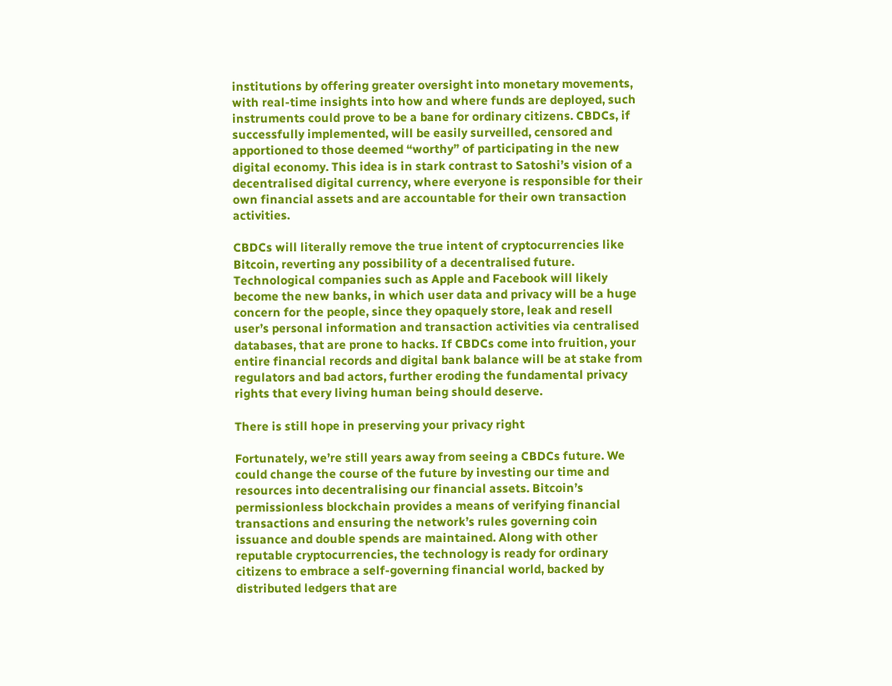institutions by offering greater oversight into monetary movements, with real-time insights into how and where funds are deployed, such instruments could prove to be a bane for ordinary citizens. CBDCs, if successfully implemented, will be easily surveilled, censored and apportioned to those deemed “worthy” of participating in the new digital economy. This idea is in stark contrast to Satoshi’s vision of a decentralised digital currency, where everyone is responsible for their own financial assets and are accountable for their own transaction activities.

CBDCs will literally remove the true intent of cryptocurrencies like Bitcoin, reverting any possibility of a decentralised future. Technological companies such as Apple and Facebook will likely become the new banks, in which user data and privacy will be a huge concern for the people, since they opaquely store, leak and resell user’s personal information and transaction activities via centralised databases, that are prone to hacks. If CBDCs come into fruition, your entire financial records and digital bank balance will be at stake from regulators and bad actors, further eroding the fundamental privacy rights that every living human being should deserve.

There is still hope in preserving your privacy right

Fortunately, we’re still years away from seeing a CBDCs future. We could change the course of the future by investing our time and resources into decentralising our financial assets. Bitcoin’s permissionless blockchain provides a means of verifying financial transactions and ensuring the network’s rules governing coin issuance and double spends are maintained. Along with other reputable cryptocurrencies, the technology is ready for ordinary citizens to embrace a self-governing financial world, backed by distributed ledgers that are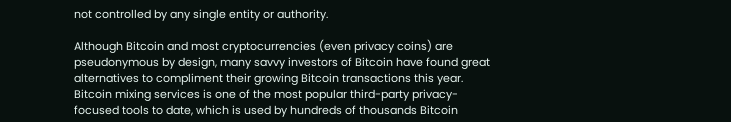not controlled by any single entity or authority.

Although Bitcoin and most cryptocurrencies (even privacy coins) are pseudonymous by design, many savvy investors of Bitcoin have found great alternatives to compliment their growing Bitcoin transactions this year. Bitcoin mixing services is one of the most popular third-party privacy-focused tools to date, which is used by hundreds of thousands Bitcoin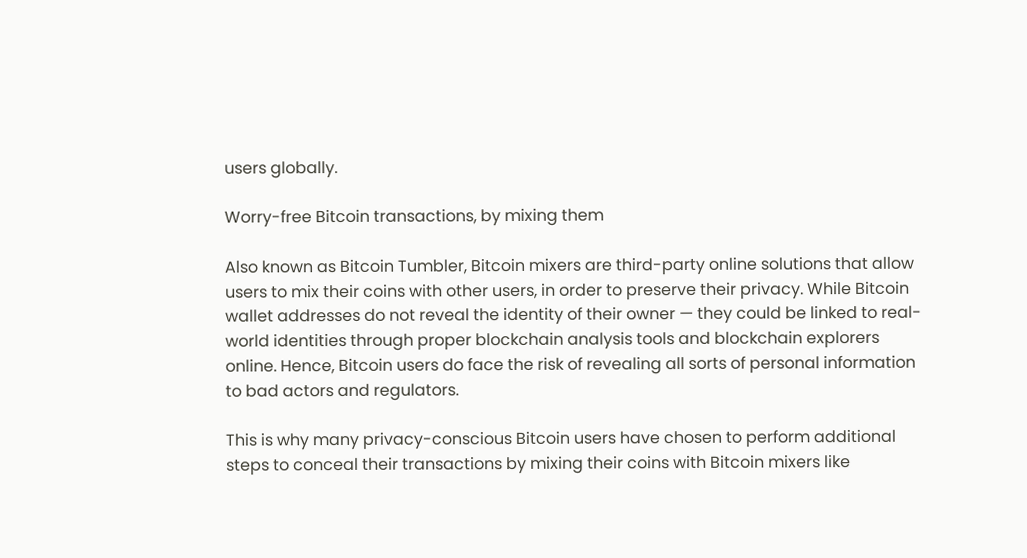users globally.

Worry-free Bitcoin transactions, by mixing them

Also known as Bitcoin Tumbler, Bitcoin mixers are third-party online solutions that allow users to mix their coins with other users, in order to preserve their privacy. While Bitcoin wallet addresses do not reveal the identity of their owner — they could be linked to real-world identities through proper blockchain analysis tools and blockchain explorers online. Hence, Bitcoin users do face the risk of revealing all sorts of personal information to bad actors and regulators.

This is why many privacy-conscious Bitcoin users have chosen to perform additional steps to conceal their transactions by mixing their coins with Bitcoin mixers like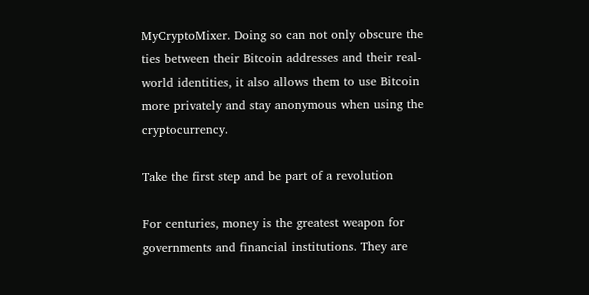MyCryptoMixer. Doing so can not only obscure the ties between their Bitcoin addresses and their real-world identities, it also allows them to use Bitcoin more privately and stay anonymous when using the cryptocurrency.

Take the first step and be part of a revolution

For centuries, money is the greatest weapon for governments and financial institutions. They are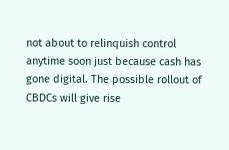not about to relinquish control anytime soon just because cash has gone digital. The possible rollout of CBDCs will give rise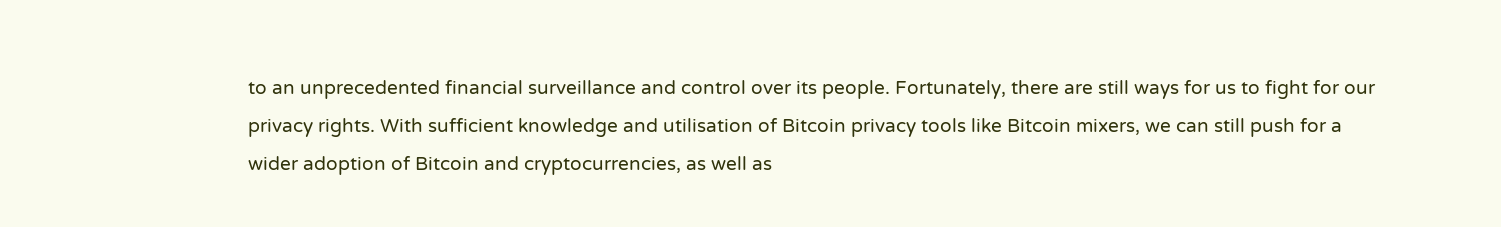to an unprecedented financial surveillance and control over its people. Fortunately, there are still ways for us to fight for our privacy rights. With sufficient knowledge and utilisation of Bitcoin privacy tools like Bitcoin mixers, we can still push for a wider adoption of Bitcoin and cryptocurrencies, as well as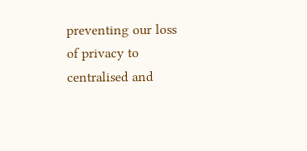preventing our loss of privacy to centralised and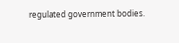regulated government bodies.